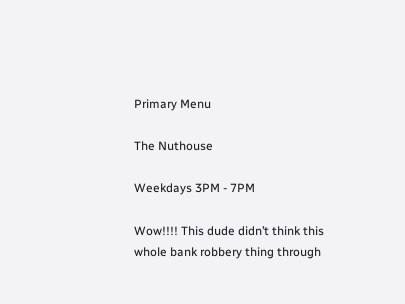Primary Menu

The Nuthouse

Weekdays 3PM - 7PM

Wow!!!! This dude didn’t think this whole bank robbery thing through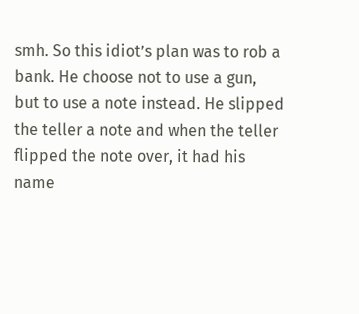smh. So this idiot’s plan was to rob a bank. He choose not to use a gun, but to use a note instead. He slipped the teller a note and when the teller flipped the note over, it had his name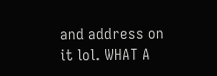and address on it lol. WHAT A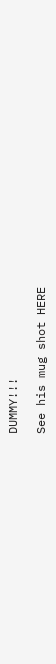DUMMY!!!

See his mug shot HERE